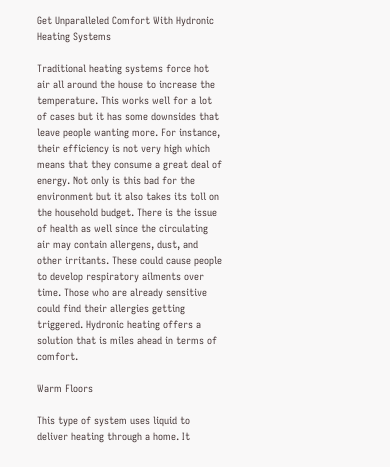Get Unparalleled Comfort With Hydronic Heating Systems

Traditional heating systems force hot air all around the house to increase the temperature. This works well for a lot of cases but it has some downsides that leave people wanting more. For instance, their efficiency is not very high which means that they consume a great deal of energy. Not only is this bad for the environment but it also takes its toll on the household budget. There is the issue of health as well since the circulating air may contain allergens, dust, and other irritants. These could cause people to develop respiratory ailments over time. Those who are already sensitive could find their allergies getting triggered. Hydronic heating offers a solution that is miles ahead in terms of comfort.

Warm Floors

This type of system uses liquid to deliver heating through a home. It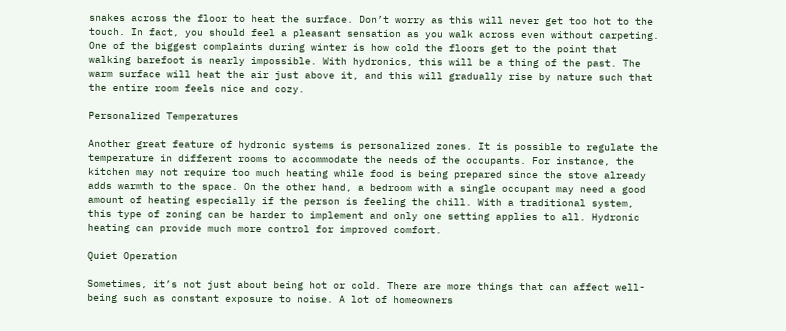snakes across the floor to heat the surface. Don’t worry as this will never get too hot to the touch. In fact, you should feel a pleasant sensation as you walk across even without carpeting. One of the biggest complaints during winter is how cold the floors get to the point that walking barefoot is nearly impossible. With hydronics, this will be a thing of the past. The warm surface will heat the air just above it, and this will gradually rise by nature such that the entire room feels nice and cozy.

Personalized Temperatures

Another great feature of hydronic systems is personalized zones. It is possible to regulate the temperature in different rooms to accommodate the needs of the occupants. For instance, the kitchen may not require too much heating while food is being prepared since the stove already adds warmth to the space. On the other hand, a bedroom with a single occupant may need a good amount of heating especially if the person is feeling the chill. With a traditional system, this type of zoning can be harder to implement and only one setting applies to all. Hydronic heating can provide much more control for improved comfort.

Quiet Operation

Sometimes, it’s not just about being hot or cold. There are more things that can affect well-being such as constant exposure to noise. A lot of homeowners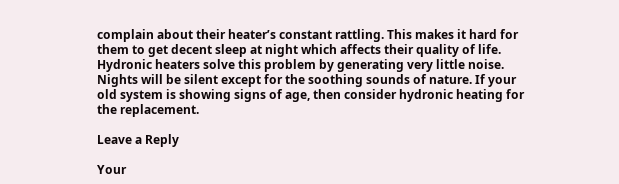complain about their heater’s constant rattling. This makes it hard for them to get decent sleep at night which affects their quality of life. Hydronic heaters solve this problem by generating very little noise. Nights will be silent except for the soothing sounds of nature. If your old system is showing signs of age, then consider hydronic heating for the replacement.

Leave a Reply

Your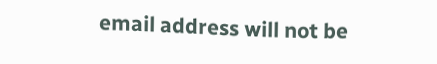email address will not be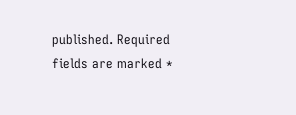published. Required fields are marked *